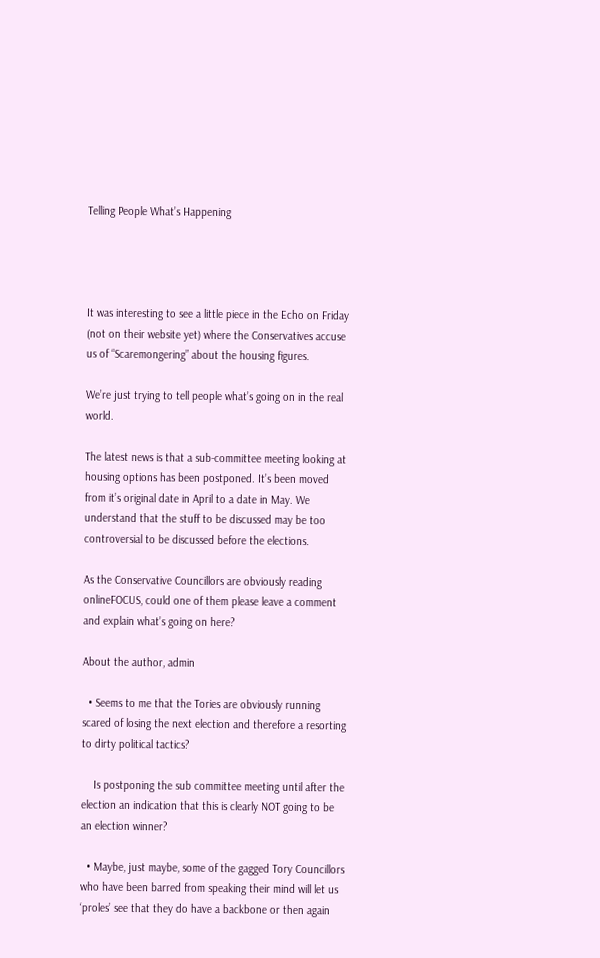Telling People What’s Happening




It was interesting to see a little piece in the Echo on Friday (not on their website yet) where the Conservatives accuse us of “Scaremongering” about the housing figures.

We’re just trying to tell people what’s going on in the real world.

The latest news is that a sub-committee meeting looking at housing options has been postponed. It’s been moved from it’s original date in April to a date in May. We understand that the stuff to be discussed may be too controversial to be discussed before the elections.

As the Conservative Councillors are obviously reading onlineFOCUS, could one of them please leave a comment and explain what’s going on here?

About the author, admin

  • Seems to me that the Tories are obviously running scared of losing the next election and therefore a resorting to dirty political tactics?

    Is postponing the sub committee meeting until after the election an indication that this is clearly NOT going to be an election winner?

  • Maybe, just maybe, some of the gagged Tory Councillors who have been barred from speaking their mind will let us ‘proles’ see that they do have a backbone or then again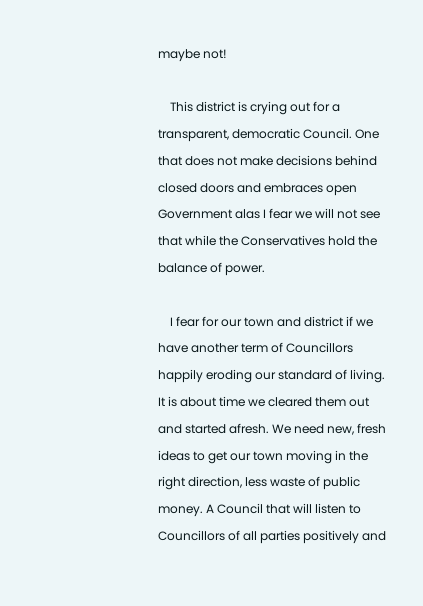maybe not!

    This district is crying out for a transparent, democratic Council. One that does not make decisions behind closed doors and embraces open Government alas I fear we will not see that while the Conservatives hold the balance of power.

    I fear for our town and district if we have another term of Councillors happily eroding our standard of living. It is about time we cleared them out and started afresh. We need new, fresh ideas to get our town moving in the right direction, less waste of public money. A Council that will listen to Councillors of all parties positively and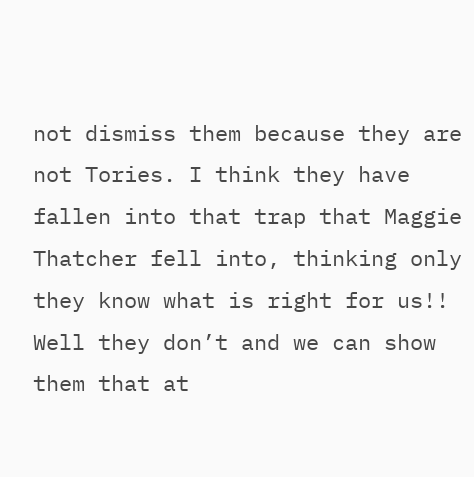not dismiss them because they are not Tories. I think they have fallen into that trap that Maggie Thatcher fell into, thinking only they know what is right for us!! Well they don’t and we can show them that at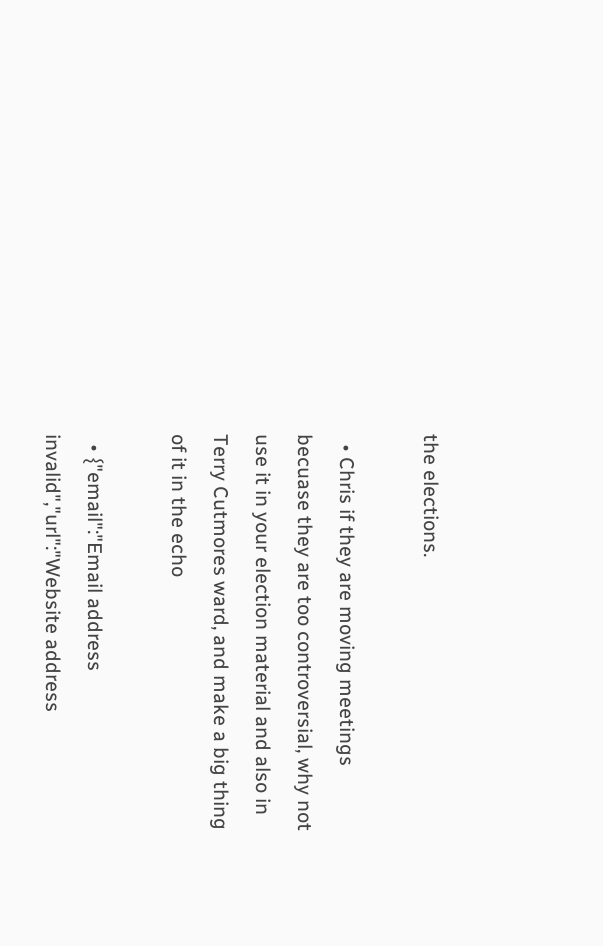the elections.

  • Chris if they are moving meetings becuase they are too controversial, why not use it in your election material and also in Terry Cutmores ward, and make a big thing of it in the echo

  • {"email":"Email address invalid","url":"Website address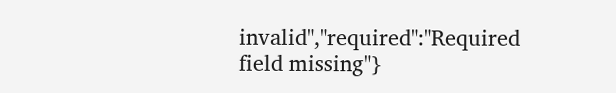invalid","required":"Required field missing"}